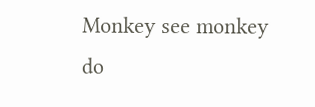Monkey see monkey do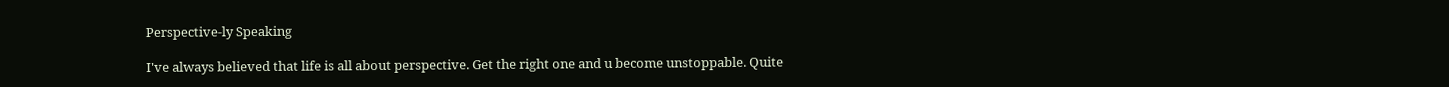Perspective-ly Speaking

I've always believed that life is all about perspective. Get the right one and u become unstoppable. Quite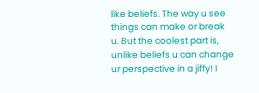like beliefs. The way u see things can make or break u. But the coolest part is, unlike beliefs u can change ur perspective in a jiffy! I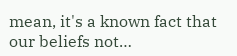mean, it's a known fact that our beliefs not…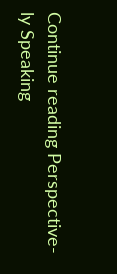Continue reading Perspective-ly Speaking